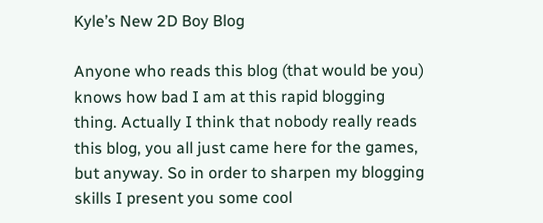Kyle’s New 2D Boy Blog

Anyone who reads this blog (that would be you) knows how bad I am at this rapid blogging thing. Actually I think that nobody really reads this blog, you all just came here for the games, but anyway. So in order to sharpen my blogging skills I present you some cool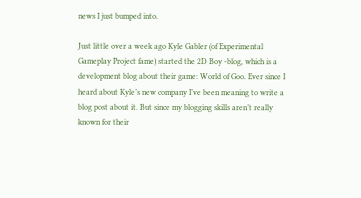news I just bumped into.

Just little over a week ago Kyle Gabler (of Experimental Gameplay Project fame) started the 2D Boy -blog, which is a development blog about their game: World of Goo. Ever since I heard about Kyle’s new company I’ve been meaning to write a blog post about it. But since my blogging skills aren’t really known for their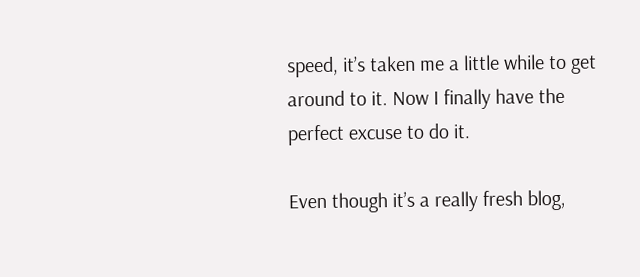speed, it’s taken me a little while to get around to it. Now I finally have the perfect excuse to do it.

Even though it’s a really fresh blog,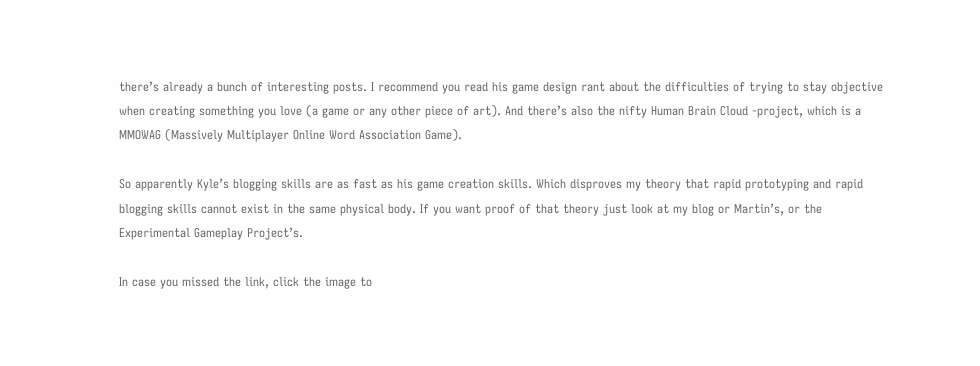there’s already a bunch of interesting posts. I recommend you read his game design rant about the difficulties of trying to stay objective when creating something you love (a game or any other piece of art). And there’s also the nifty Human Brain Cloud -project, which is a MMOWAG (Massively Multiplayer Online Word Association Game).

So apparently Kyle’s blogging skills are as fast as his game creation skills. Which disproves my theory that rapid prototyping and rapid blogging skills cannot exist in the same physical body. If you want proof of that theory just look at my blog or Martin’s, or the Experimental Gameplay Project’s.

In case you missed the link, click the image to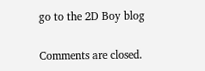go to the 2D Boy blog

Comments are closed.